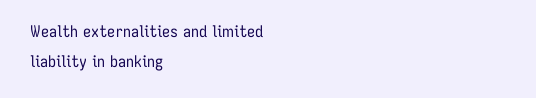Wealth externalities and limited liability in banking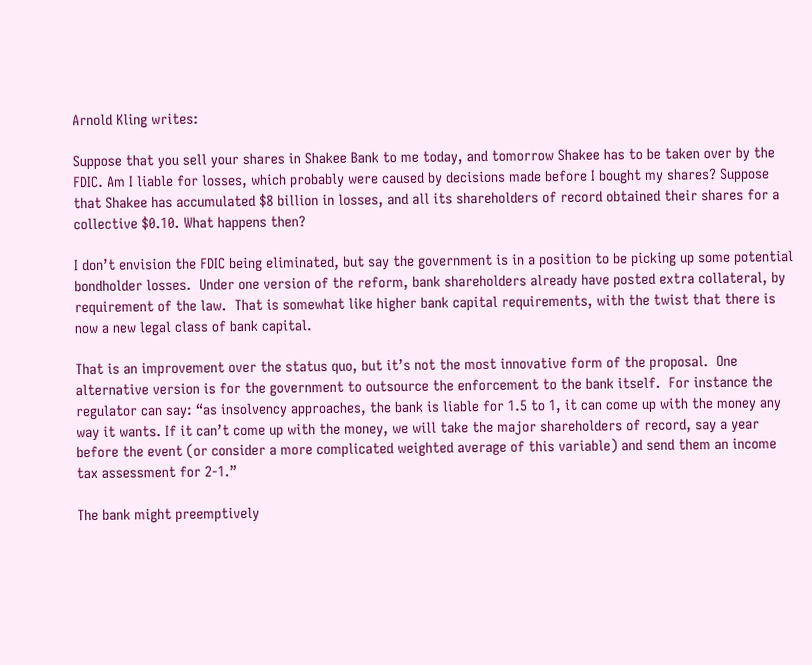Arnold Kling writes:

Suppose that you sell your shares in Shakee Bank to me today, and tomorrow Shakee has to be taken over by the FDIC. Am I liable for losses, which probably were caused by decisions made before I bought my shares? Suppose that Shakee has accumulated $8 billion in losses, and all its shareholders of record obtained their shares for a collective $0.10. What happens then?

I don’t envision the FDIC being eliminated, but say the government is in a position to be picking up some potential bondholder losses.  Under one version of the reform, bank shareholders already have posted extra collateral, by requirement of the law.  That is somewhat like higher bank capital requirements, with the twist that there is now a new legal class of bank capital.

That is an improvement over the status quo, but it’s not the most innovative form of the proposal.  One alternative version is for the government to outsource the enforcement to the bank itself.  For instance the regulator can say: “as insolvency approaches, the bank is liable for 1.5 to 1, it can come up with the money any way it wants. If it can’t come up with the money, we will take the major shareholders of record, say a year before the event (or consider a more complicated weighted average of this variable) and send them an income tax assessment for 2-1.”

The bank might preemptively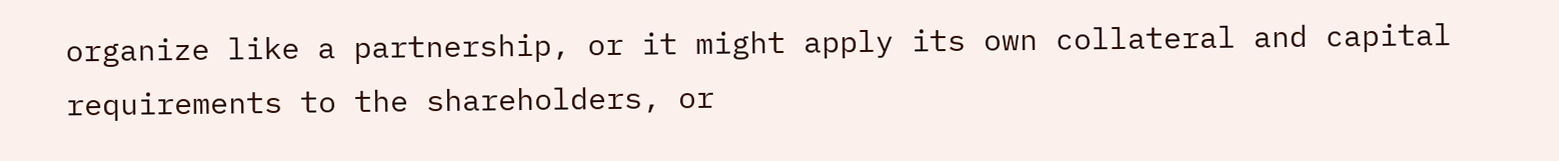organize like a partnership, or it might apply its own collateral and capital requirements to the shareholders, or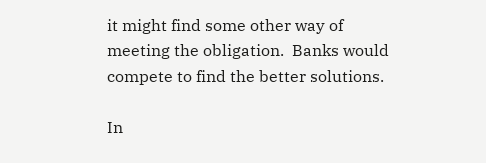it might find some other way of meeting the obligation.  Banks would compete to find the better solutions.

In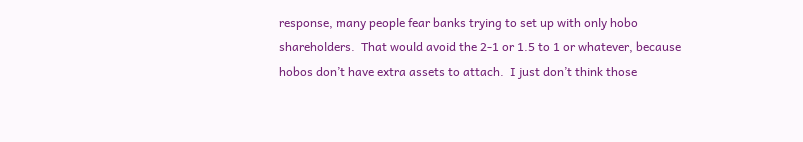response, many people fear banks trying to set up with only hobo shareholders.  That would avoid the 2-1 or 1.5 to 1 or whatever, because hobos don’t have extra assets to attach.  I just don’t think those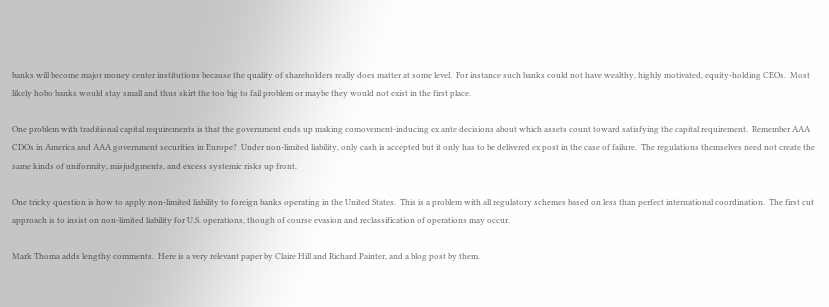banks will become major money center institutions because the quality of shareholders really does matter at some level.  For instance such banks could not have wealthy, highly motivated, equity-holding CEOs.  Most likely hobo banks would stay small and thus skirt the too big to fail problem or maybe they would not exist in the first place.

One problem with traditional capital requirements is that the government ends up making comovement-inducing ex ante decisions about which assets count toward satisfying the capital requirement.  Remember AAA CDOs in America and AAA government securities in Europe?  Under non-limited liability, only cash is accepted but it only has to be delivered ex post in the case of failure.  The regulations themselves need not create the same kinds of uniformity, misjudgments, and excess systemic risks up front.

One tricky question is how to apply non-limited liability to foreign banks operating in the United States.  This is a problem with all regulatory schemes based on less than perfect international coordination.  The first cut approach is to insist on non-limited liability for U.S. operations, though of course evasion and reclassification of operations may occur.

Mark Thoma adds lengthy comments.  Here is a very relevant paper by Claire Hill and Richard Painter, and a blog post by them.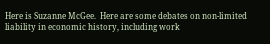Here is Suzanne McGee.  Here are some debates on non-limited liability in economic history, including work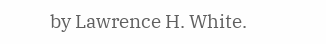by Lawrence H. White.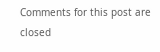Comments for this post are closed